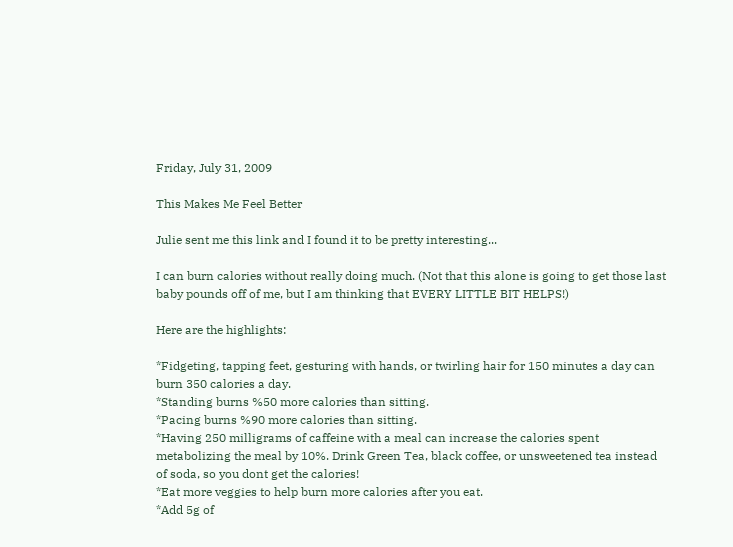Friday, July 31, 2009

This Makes Me Feel Better

Julie sent me this link and I found it to be pretty interesting...

I can burn calories without really doing much. (Not that this alone is going to get those last baby pounds off of me, but I am thinking that EVERY LITTLE BIT HELPS!)

Here are the highlights:

*Fidgeting, tapping feet, gesturing with hands, or twirling hair for 150 minutes a day can burn 350 calories a day.
*Standing burns %50 more calories than sitting.
*Pacing burns %90 more calories than sitting.
*Having 250 milligrams of caffeine with a meal can increase the calories spent metabolizing the meal by 10%. Drink Green Tea, black coffee, or unsweetened tea instead of soda, so you dont get the calories!
*Eat more veggies to help burn more calories after you eat.
*Add 5g of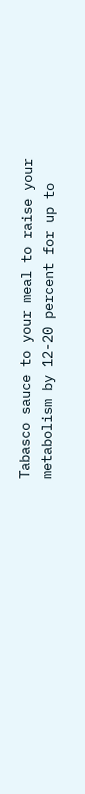Tabasco sauce to your meal to raise your metabolism by 12-20 percent for up to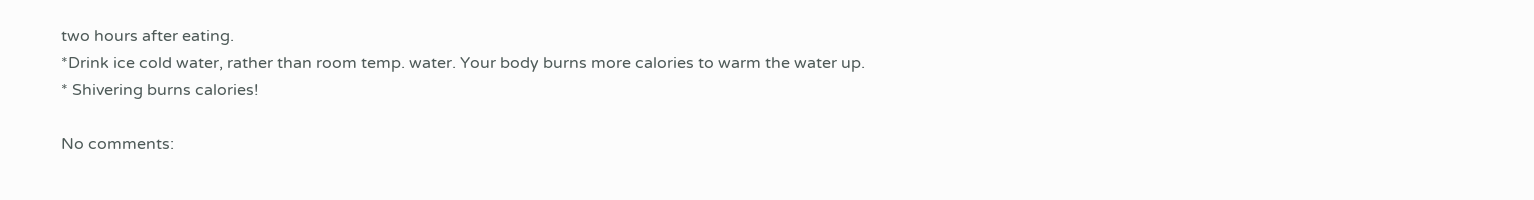two hours after eating.
*Drink ice cold water, rather than room temp. water. Your body burns more calories to warm the water up.
* Shivering burns calories!

No comments: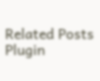Related Posts Plugin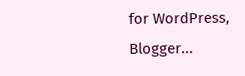for WordPress, Blogger...